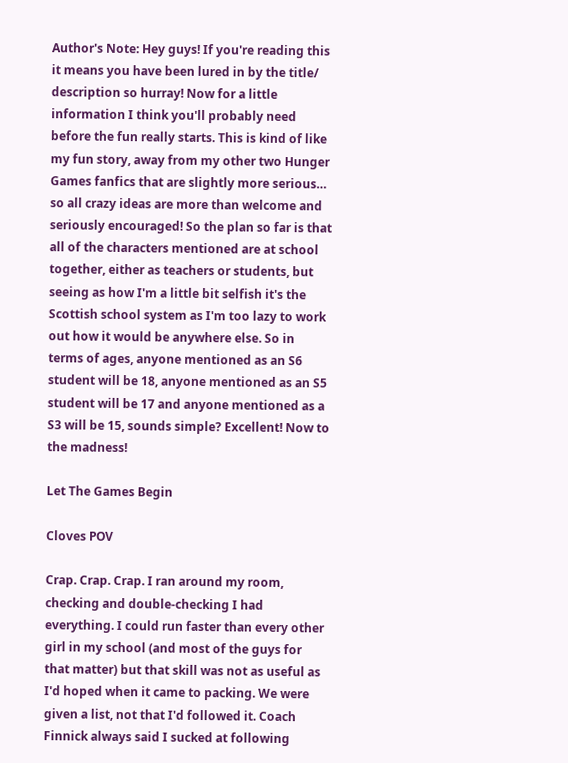Author's Note: Hey guys! If you're reading this it means you have been lured in by the title/ description so hurray! Now for a little information I think you'll probably need before the fun really starts. This is kind of like my fun story, away from my other two Hunger Games fanfics that are slightly more serious… so all crazy ideas are more than welcome and seriously encouraged! So the plan so far is that all of the characters mentioned are at school together, either as teachers or students, but seeing as how I'm a little bit selfish it's the Scottish school system as I'm too lazy to work out how it would be anywhere else. So in terms of ages, anyone mentioned as an S6 student will be 18, anyone mentioned as an S5 student will be 17 and anyone mentioned as a S3 will be 15, sounds simple? Excellent! Now to the madness!

Let The Games Begin

Cloves POV

Crap. Crap. Crap. I ran around my room, checking and double-checking I had everything. I could run faster than every other girl in my school (and most of the guys for that matter) but that skill was not as useful as I'd hoped when it came to packing. We were given a list, not that I'd followed it. Coach Finnick always said I sucked at following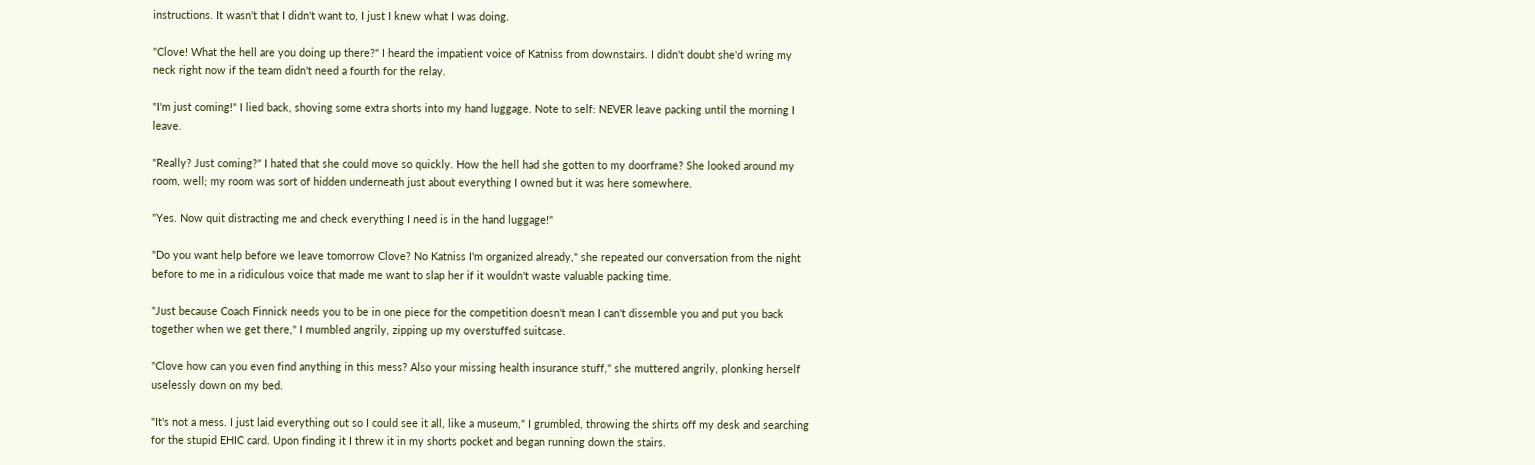instructions. It wasn't that I didn't want to, I just I knew what I was doing.

"Clove! What the hell are you doing up there?" I heard the impatient voice of Katniss from downstairs. I didn't doubt she'd wring my neck right now if the team didn't need a fourth for the relay.

"I'm just coming!" I lied back, shoving some extra shorts into my hand luggage. Note to self: NEVER leave packing until the morning I leave.

"Really? Just coming?" I hated that she could move so quickly. How the hell had she gotten to my doorframe? She looked around my room, well; my room was sort of hidden underneath just about everything I owned but it was here somewhere.

"Yes. Now quit distracting me and check everything I need is in the hand luggage!"

"Do you want help before we leave tomorrow Clove? No Katniss I'm organized already," she repeated our conversation from the night before to me in a ridiculous voice that made me want to slap her if it wouldn't waste valuable packing time.

"Just because Coach Finnick needs you to be in one piece for the competition doesn't mean I can't dissemble you and put you back together when we get there," I mumbled angrily, zipping up my overstuffed suitcase.

"Clove how can you even find anything in this mess? Also your missing health insurance stuff," she muttered angrily, plonking herself uselessly down on my bed.

"It's not a mess. I just laid everything out so I could see it all, like a museum," I grumbled, throwing the shirts off my desk and searching for the stupid EHIC card. Upon finding it I threw it in my shorts pocket and began running down the stairs.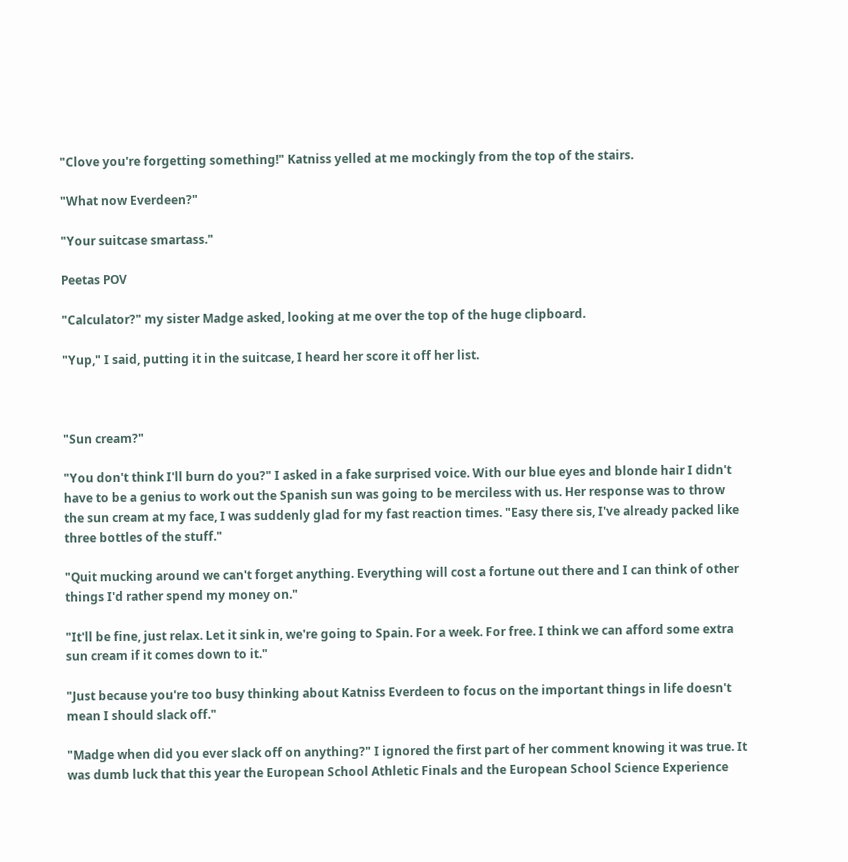"Clove you're forgetting something!" Katniss yelled at me mockingly from the top of the stairs.

"What now Everdeen?"

"Your suitcase smartass."

Peetas POV

"Calculator?" my sister Madge asked, looking at me over the top of the huge clipboard.

"Yup," I said, putting it in the suitcase, I heard her score it off her list.



"Sun cream?"

"You don't think I'll burn do you?" I asked in a fake surprised voice. With our blue eyes and blonde hair I didn't have to be a genius to work out the Spanish sun was going to be merciless with us. Her response was to throw the sun cream at my face, I was suddenly glad for my fast reaction times. "Easy there sis, I've already packed like three bottles of the stuff."

"Quit mucking around we can't forget anything. Everything will cost a fortune out there and I can think of other things I'd rather spend my money on."

"It'll be fine, just relax. Let it sink in, we're going to Spain. For a week. For free. I think we can afford some extra sun cream if it comes down to it."

"Just because you're too busy thinking about Katniss Everdeen to focus on the important things in life doesn't mean I should slack off."

"Madge when did you ever slack off on anything?" I ignored the first part of her comment knowing it was true. It was dumb luck that this year the European School Athletic Finals and the European School Science Experience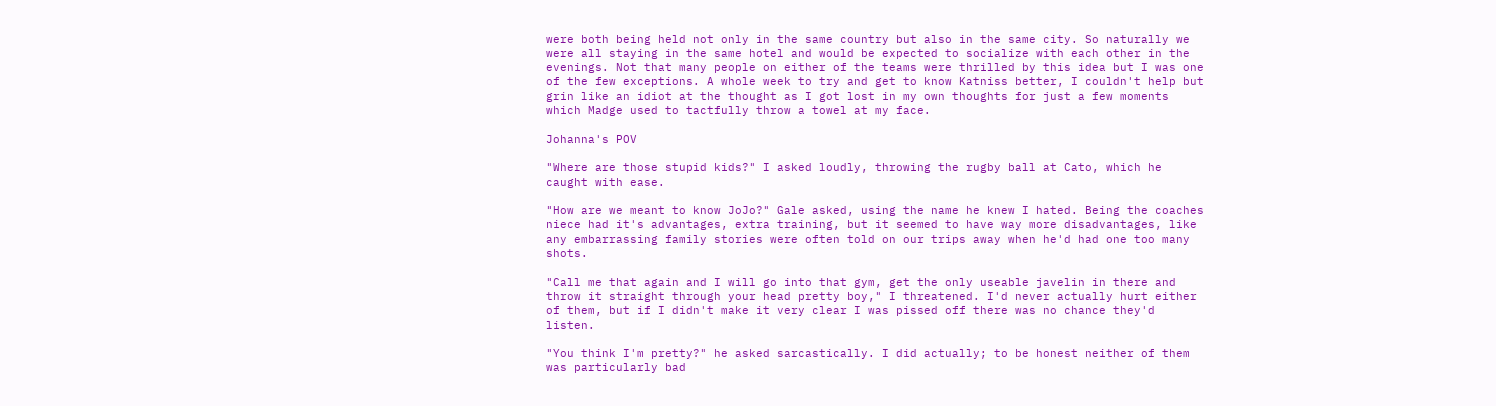were both being held not only in the same country but also in the same city. So naturally we were all staying in the same hotel and would be expected to socialize with each other in the evenings. Not that many people on either of the teams were thrilled by this idea but I was one of the few exceptions. A whole week to try and get to know Katniss better, I couldn't help but grin like an idiot at the thought as I got lost in my own thoughts for just a few moments which Madge used to tactfully throw a towel at my face.

Johanna's POV

"Where are those stupid kids?" I asked loudly, throwing the rugby ball at Cato, which he caught with ease.

"How are we meant to know JoJo?" Gale asked, using the name he knew I hated. Being the coaches niece had it's advantages, extra training, but it seemed to have way more disadvantages, like any embarrassing family stories were often told on our trips away when he'd had one too many shots.

"Call me that again and I will go into that gym, get the only useable javelin in there and throw it straight through your head pretty boy," I threatened. I'd never actually hurt either of them, but if I didn't make it very clear I was pissed off there was no chance they'd listen.

"You think I'm pretty?" he asked sarcastically. I did actually; to be honest neither of them was particularly bad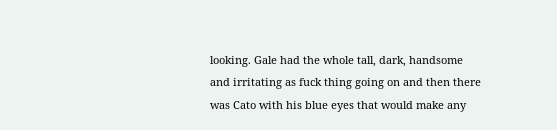looking. Gale had the whole tall, dark, handsome and irritating as fuck thing going on and then there was Cato with his blue eyes that would make any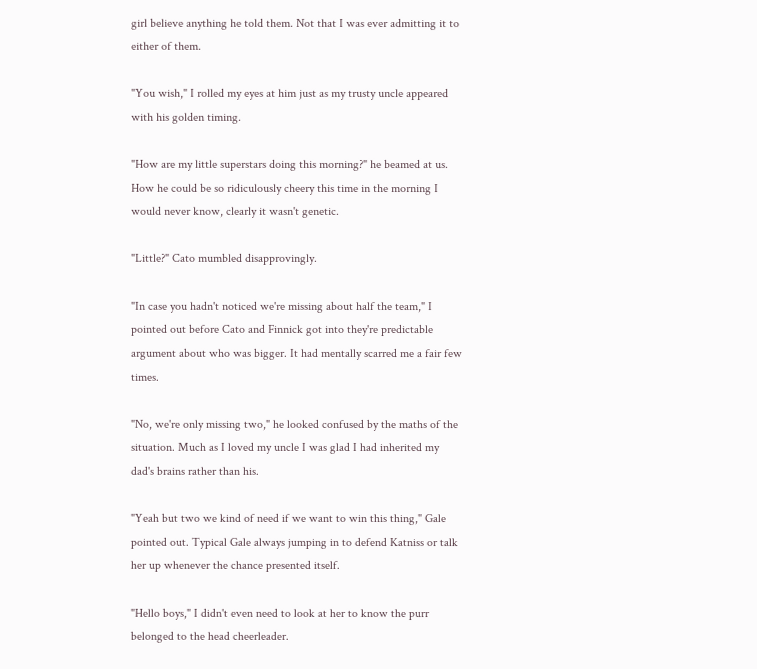girl believe anything he told them. Not that I was ever admitting it to either of them.

"You wish," I rolled my eyes at him just as my trusty uncle appeared with his golden timing.

"How are my little superstars doing this morning?" he beamed at us. How he could be so ridiculously cheery this time in the morning I would never know, clearly it wasn't genetic.

"Little?" Cato mumbled disapprovingly.

"In case you hadn't noticed we're missing about half the team," I pointed out before Cato and Finnick got into they're predictable argument about who was bigger. It had mentally scarred me a fair few times.

"No, we're only missing two," he looked confused by the maths of the situation. Much as I loved my uncle I was glad I had inherited my dad's brains rather than his.

"Yeah but two we kind of need if we want to win this thing," Gale pointed out. Typical Gale always jumping in to defend Katniss or talk her up whenever the chance presented itself.

"Hello boys," I didn't even need to look at her to know the purr belonged to the head cheerleader.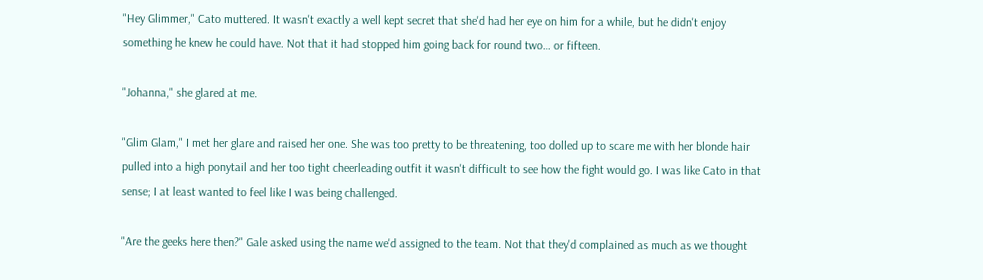"Hey Glimmer," Cato muttered. It wasn't exactly a well kept secret that she'd had her eye on him for a while, but he didn't enjoy something he knew he could have. Not that it had stopped him going back for round two… or fifteen.

"Johanna," she glared at me.

"Glim Glam," I met her glare and raised her one. She was too pretty to be threatening, too dolled up to scare me with her blonde hair pulled into a high ponytail and her too tight cheerleading outfit it wasn't difficult to see how the fight would go. I was like Cato in that sense; I at least wanted to feel like I was being challenged.

"Are the geeks here then?" Gale asked using the name we'd assigned to the team. Not that they'd complained as much as we thought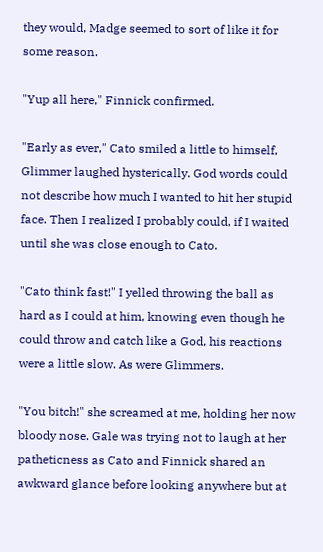they would, Madge seemed to sort of like it for some reason.

"Yup all here," Finnick confirmed.

"Early as ever," Cato smiled a little to himself, Glimmer laughed hysterically. God words could not describe how much I wanted to hit her stupid face. Then I realized I probably could, if I waited until she was close enough to Cato.

"Cato think fast!" I yelled throwing the ball as hard as I could at him, knowing even though he could throw and catch like a God, his reactions were a little slow. As were Glimmers.

"You bitch!" she screamed at me, holding her now bloody nose. Gale was trying not to laugh at her patheticness as Cato and Finnick shared an awkward glance before looking anywhere but at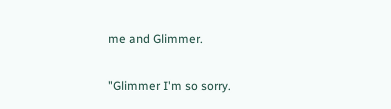me and Glimmer.

"Glimmer I'm so sorry.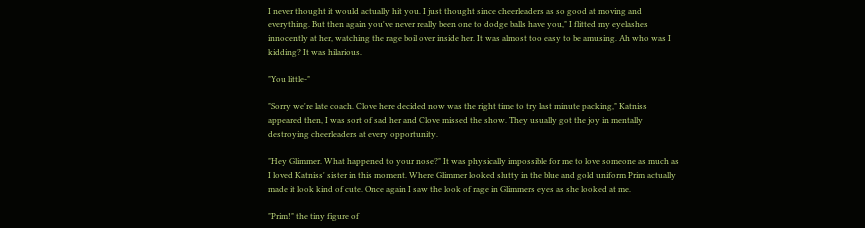I never thought it would actually hit you. I just thought since cheerleaders as so good at moving and everything. But then again you've never really been one to dodge balls have you," I flitted my eyelashes innocently at her, watching the rage boil over inside her. It was almost too easy to be amusing. Ah who was I kidding? It was hilarious.

"You little-"

"Sorry we're late coach. Clove here decided now was the right time to try last minute packing," Katniss appeared then, I was sort of sad her and Clove missed the show. They usually got the joy in mentally destroying cheerleaders at every opportunity.

"Hey Glimmer. What happened to your nose?" It was physically impossible for me to love someone as much as I loved Katniss' sister in this moment. Where Glimmer looked slutty in the blue and gold uniform Prim actually made it look kind of cute. Once again I saw the look of rage in Glimmers eyes as she looked at me.

"Prim!" the tiny figure of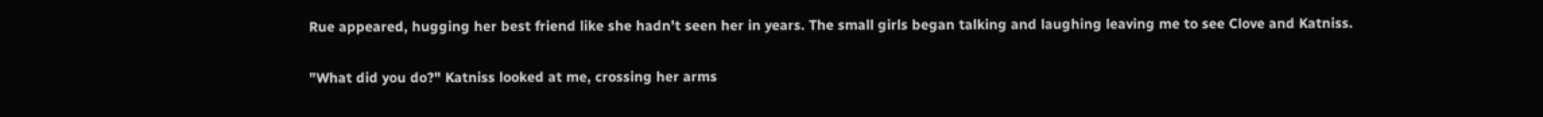Rue appeared, hugging her best friend like she hadn't seen her in years. The small girls began talking and laughing leaving me to see Clove and Katniss.

"What did you do?" Katniss looked at me, crossing her arms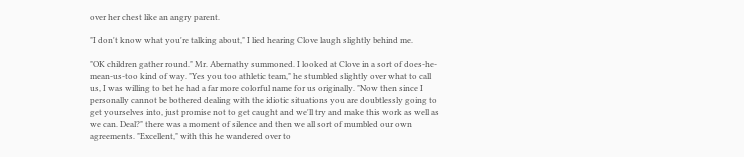over her chest like an angry parent.

"I don't know what you're talking about," I lied hearing Clove laugh slightly behind me.

"OK children gather round." Mr. Abernathy summoned. I looked at Clove in a sort of does-he-mean-us-too kind of way. "Yes you too athletic team," he stumbled slightly over what to call us, I was willing to bet he had a far more colorful name for us originally. "Now then since I personally cannot be bothered dealing with the idiotic situations you are doubtlessly going to get yourselves into, just promise not to get caught and we'll try and make this work as well as we can. Deal?" there was a moment of silence and then we all sort of mumbled our own agreements. "Excellent," with this he wandered over to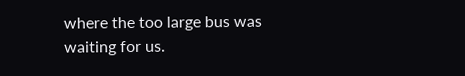where the too large bus was waiting for us.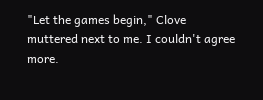"Let the games begin," Clove muttered next to me. I couldn't agree more.